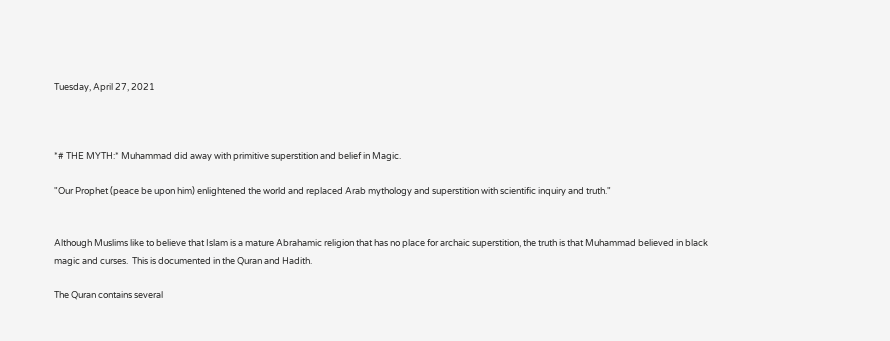Tuesday, April 27, 2021



*# THE MYTH:* Muhammad did away with primitive superstition and belief in Magic.

"Our Prophet (peace be upon him) enlightened the world and replaced Arab mythology and superstition with scientific inquiry and truth."


Although Muslims like to believe that Islam is a mature Abrahamic religion that has no place for archaic superstition, the truth is that Muhammad believed in black magic and curses.  This is documented in the Quran and Hadith.

The Quran contains several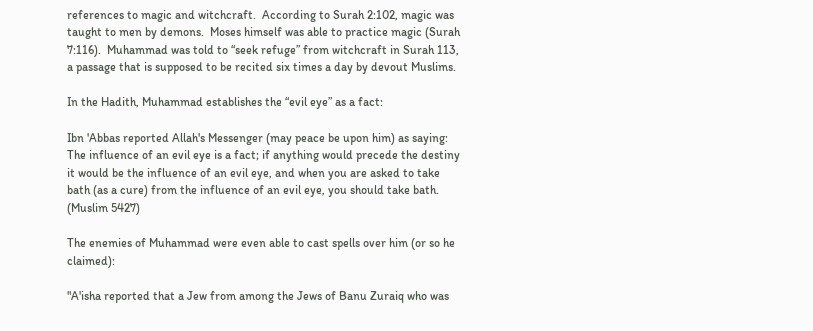references to magic and witchcraft.  According to Surah 2:102, magic was taught to men by demons.  Moses himself was able to practice magic (Surah 7:116).  Muhammad was told to “seek refuge” from witchcraft in Surah 113, a passage that is supposed to be recited six times a day by devout Muslims.

In the Hadith, Muhammad establishes the “evil eye” as a fact:

Ibn 'Abbas reported Allah's Messenger (may peace be upon him) as saying: The influence of an evil eye is a fact; if anything would precede the destiny it would be the influence of an evil eye, and when you are asked to take bath (as a cure) from the influence of an evil eye, you should take bath. (Muslim 5427)

The enemies of Muhammad were even able to cast spells over him (or so he claimed):

"A'isha reported that a Jew from among the Jews of Banu Zuraiq who was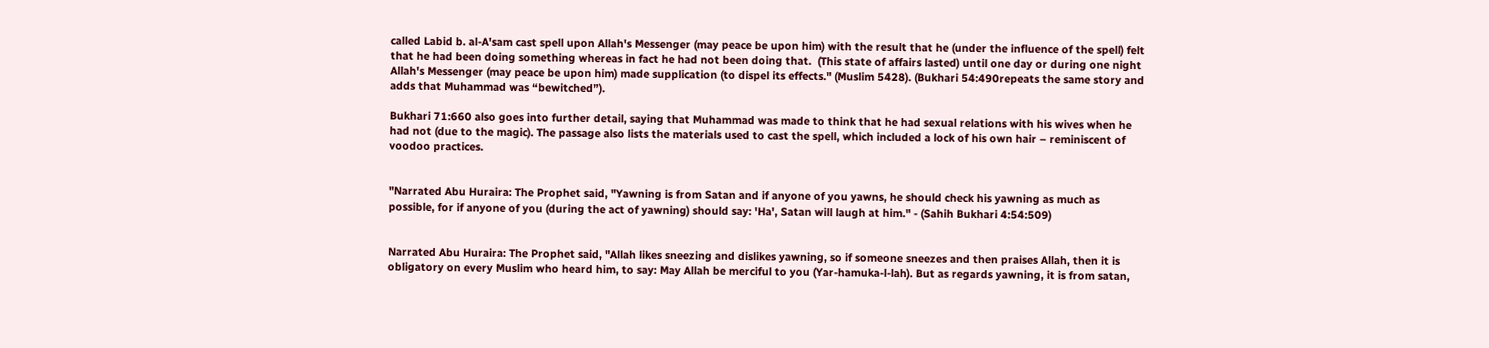called Labid b. al-A'sam cast spell upon Allah's Messenger (may peace be upon him) with the result that he (under the influence of the spell) felt that he had been doing something whereas in fact he had not been doing that.  (This state of affairs lasted) until one day or during one night Allah's Messenger (may peace be upon him) made supplication (to dispel its effects." (Muslim 5428). (Bukhari 54:490repeats the same story and adds that Muhammad was “bewitched”).

Bukhari 71:660 also goes into further detail, saying that Muhammad was made to think that he had sexual relations with his wives when he had not (due to the magic). The passage also lists the materials used to cast the spell, which included a lock of his own hair – reminiscent of voodoo practices.


"Narrated Abu Huraira: The Prophet said, "Yawning is from Satan and if anyone of you yawns, he should check his yawning as much as possible, for if anyone of you (during the act of yawning) should say: 'Ha', Satan will laugh at him." - (Sahih Bukhari 4:54:509)


Narrated Abu Huraira: The Prophet said, "Allah likes sneezing and dislikes yawning, so if someone sneezes and then praises Allah, then it is obligatory on every Muslim who heard him, to say: May Allah be merciful to you (Yar-hamuka-l-lah). But as regards yawning, it is from satan,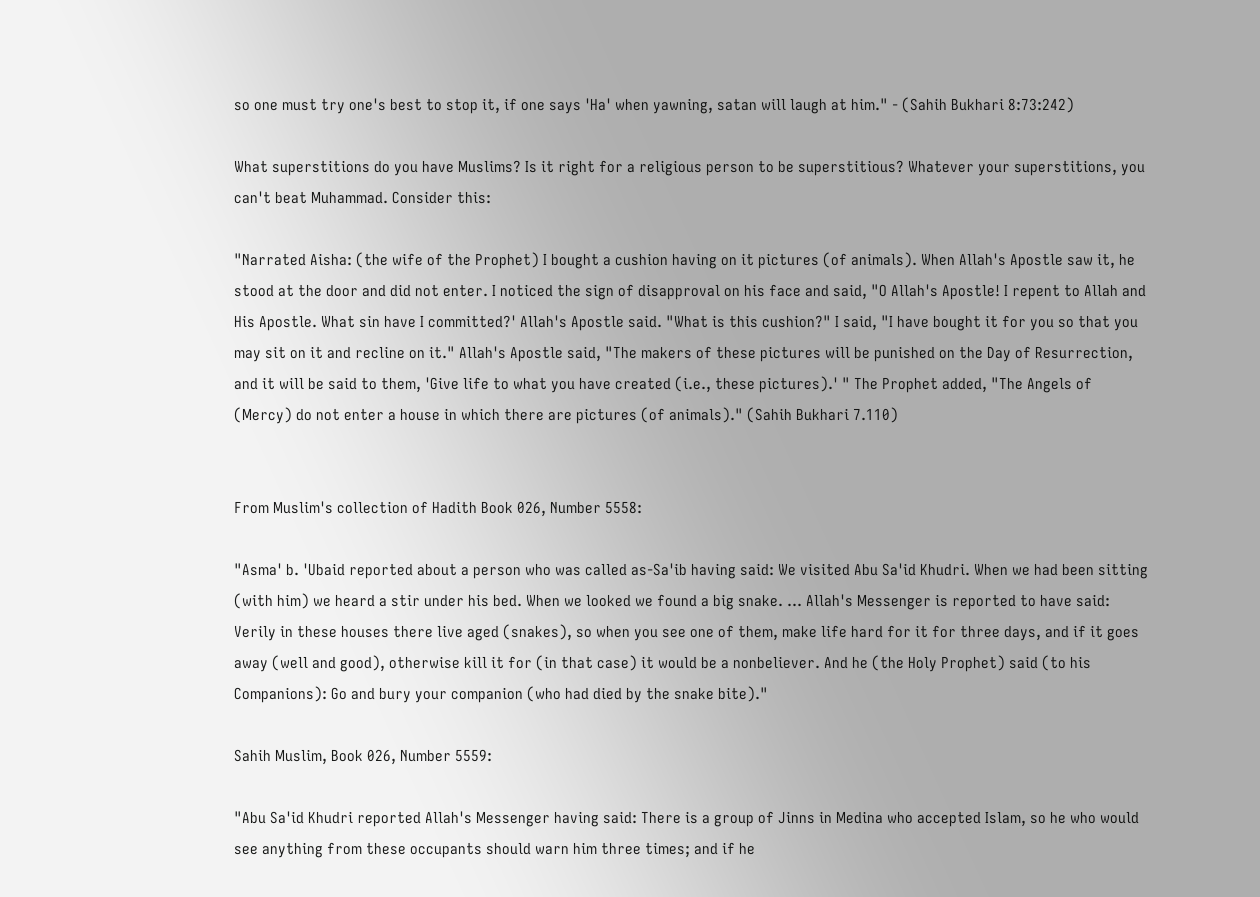so one must try one's best to stop it, if one says 'Ha' when yawning, satan will laugh at him." - (Sahih Bukhari 8:73:242)

What superstitions do you have Muslims? Is it right for a religious person to be superstitious? Whatever your superstitions, you can't beat Muhammad. Consider this:

"Narrated Aisha: (the wife of the Prophet) I bought a cushion having on it pictures (of animals). When Allah's Apostle saw it, he stood at the door and did not enter. I noticed the sign of disapproval on his face and said, "O Allah's Apostle! I repent to Allah and His Apostle. What sin have I committed?' Allah's Apostle said. "What is this cushion?" I said, "I have bought it for you so that you may sit on it and recline on it." Allah's Apostle said, "The makers of these pictures will be punished on the Day of Resurrection, and it will be said to them, 'Give life to what you have created (i.e., these pictures).' " The Prophet added, "The Angels of (Mercy) do not enter a house in which there are pictures (of animals)." (Sahih Bukhari 7.110)


From Muslim's collection of Hadith Book 026, Number 5558:

"Asma' b. 'Ubaid reported about a person who was called as-Sa'ib having said: We visited Abu Sa'id Khudri. When we had been sitting (with him) we heard a stir under his bed. When we looked we found a big snake. ... Allah's Messenger is reported to have said: Verily in these houses there live aged (snakes), so when you see one of them, make life hard for it for three days, and if it goes away (well and good), otherwise kill it for (in that case) it would be a nonbeliever. And he (the Holy Prophet) said (to his Companions): Go and bury your companion (who had died by the snake bite)."

Sahih Muslim, Book 026, Number 5559:

"Abu Sa'id Khudri reported Allah's Messenger having said: There is a group of Jinns in Medina who accepted Islam, so he who would see anything from these occupants should warn him three times; and if he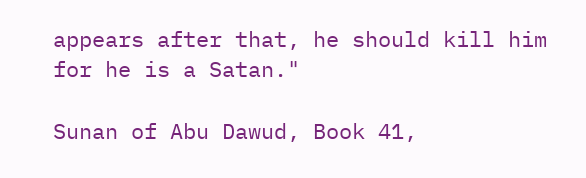appears after that, he should kill him for he is a Satan."

Sunan of Abu Dawud, Book 41,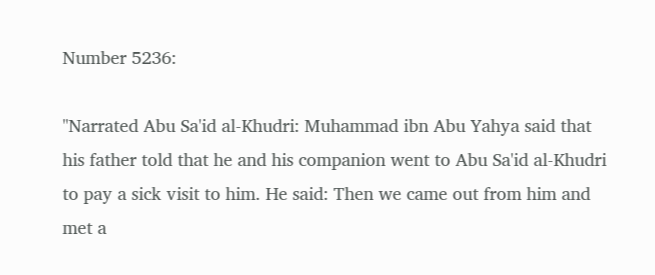Number 5236:

"Narrated Abu Sa'id al-Khudri: Muhammad ibn Abu Yahya said that his father told that he and his companion went to Abu Sa'id al-Khudri to pay a sick visit to him. He said: Then we came out from him and met a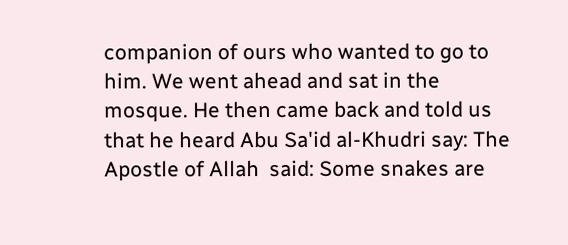companion of ours who wanted to go to him. We went ahead and sat in the mosque. He then came back and told us that he heard Abu Sa'id al-Khudri say: The Apostle of Allah  said: Some snakes are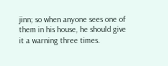jinn; so when anyone sees one of them in his house, he should give it a warning three times.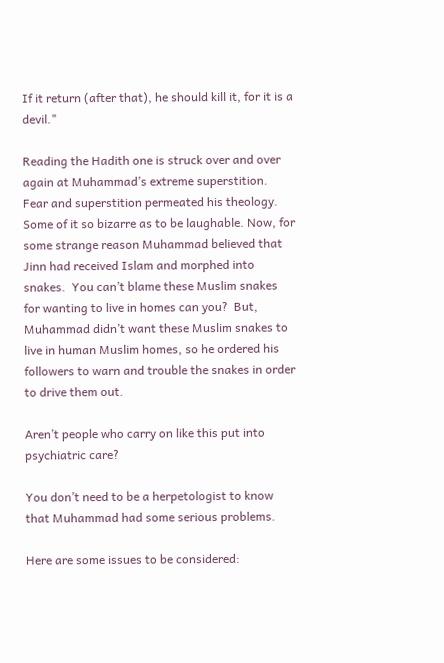If it return (after that), he should kill it, for it is a devil."

Reading the Hadith one is struck over and over again at Muhammad’s extreme superstition. Fear and superstition permeated his theology. Some of it so bizarre as to be laughable. Now, for some strange reason Muhammad believed that Jinn had received Islam and morphed into snakes.  You can’t blame these Muslim snakes for wanting to live in homes can you?  But, Muhammad didn’t want these Muslim snakes to live in human Muslim homes, so he ordered his followers to warn and trouble the snakes in order to drive them out.

Aren’t people who carry on like this put into psychiatric care?

You don’t need to be a herpetologist to know that Muhammad had some serious problems.

Here are some issues to be considered: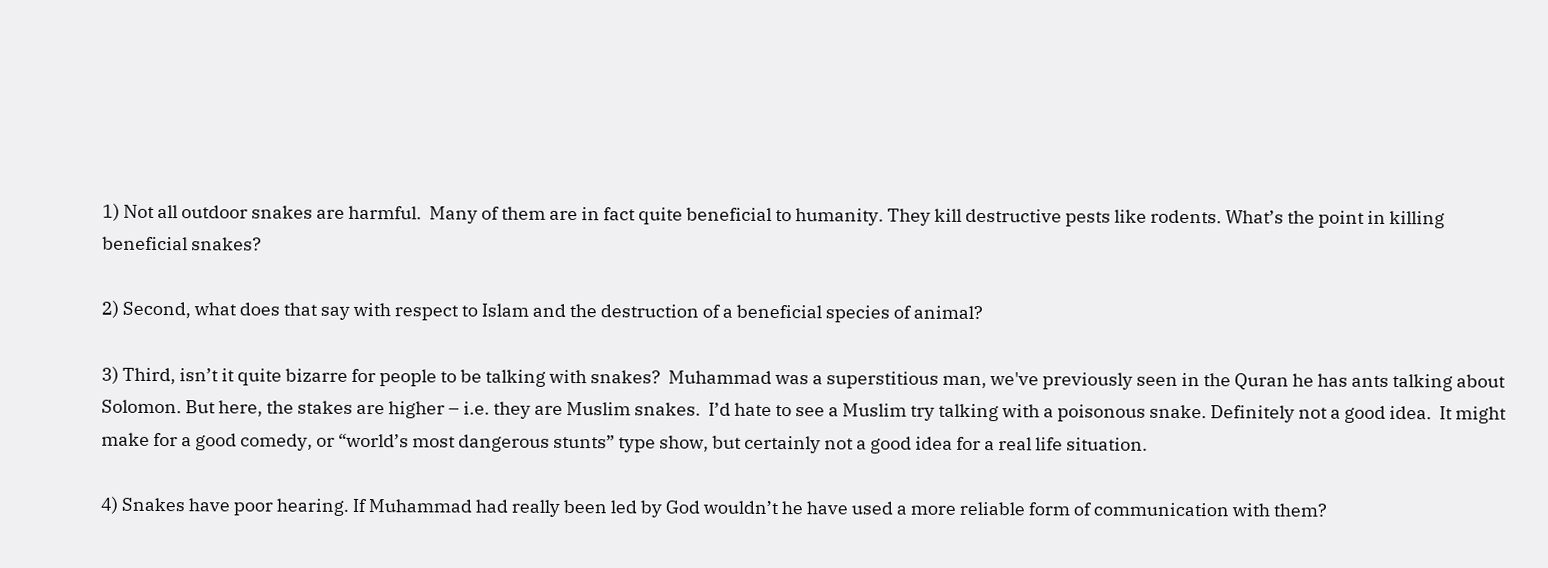1) Not all outdoor snakes are harmful.  Many of them are in fact quite beneficial to humanity. They kill destructive pests like rodents. What’s the point in killing beneficial snakes?

2) Second, what does that say with respect to Islam and the destruction of a beneficial species of animal?

3) Third, isn’t it quite bizarre for people to be talking with snakes?  Muhammad was a superstitious man, we've previously seen in the Quran he has ants talking about Solomon. But here, the stakes are higher – i.e. they are Muslim snakes.  I’d hate to see a Muslim try talking with a poisonous snake. Definitely not a good idea.  It might make for a good comedy, or “world’s most dangerous stunts” type show, but certainly not a good idea for a real life situation.

4) Snakes have poor hearing. If Muhammad had really been led by God wouldn’t he have used a more reliable form of communication with them?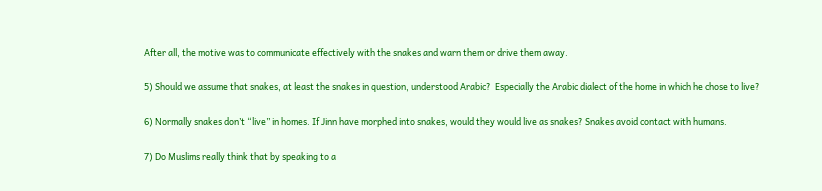After all, the motive was to communicate effectively with the snakes and warn them or drive them away.

5) Should we assume that snakes, at least the snakes in question, understood Arabic?  Especially the Arabic dialect of the home in which he chose to live?

6) Normally snakes don’t “live” in homes. If Jinn have morphed into snakes, would they would live as snakes? Snakes avoid contact with humans.

7) Do Muslims really think that by speaking to a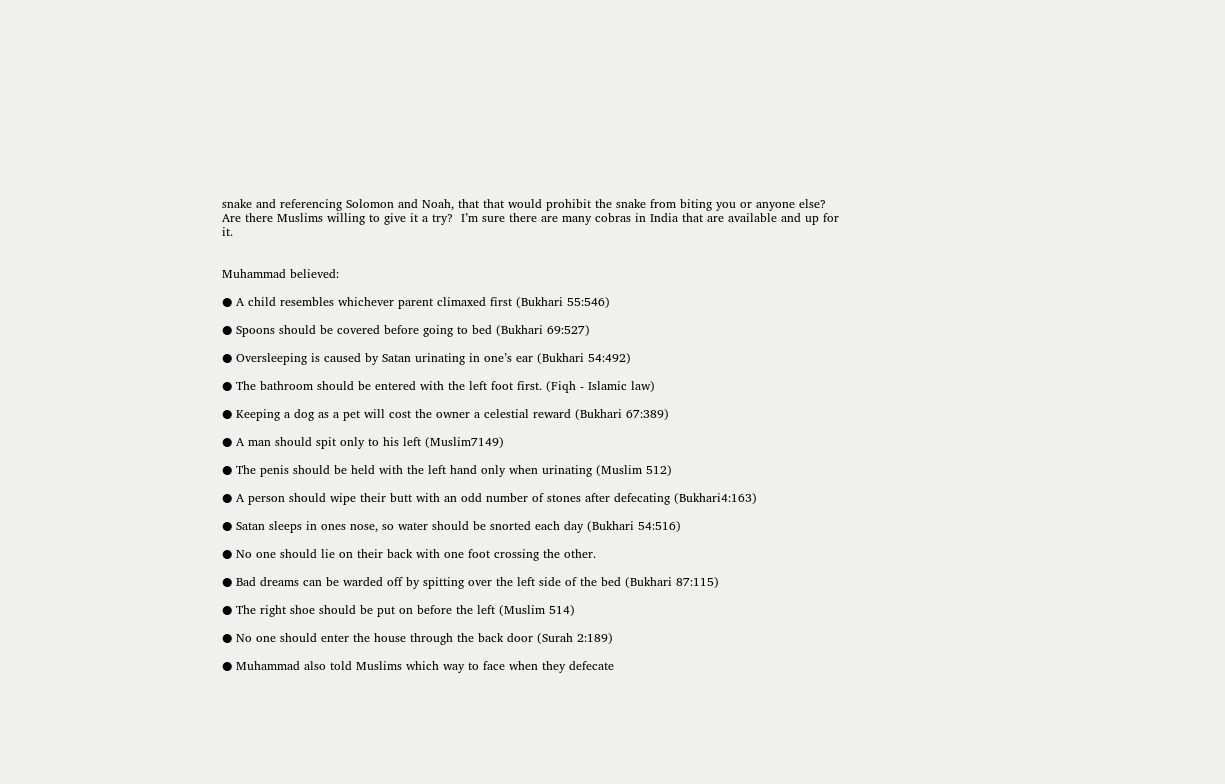snake and referencing Solomon and Noah, that that would prohibit the snake from biting you or anyone else?  Are there Muslims willing to give it a try?  I’m sure there are many cobras in India that are available and up for it.


Muhammad believed:

● A child resembles whichever parent climaxed first (Bukhari 55:546)

● Spoons should be covered before going to bed (Bukhari 69:527)

● Oversleeping is caused by Satan urinating in one’s ear (Bukhari 54:492)

● The bathroom should be entered with the left foot first. (Fiqh - Islamic law)

● Keeping a dog as a pet will cost the owner a celestial reward (Bukhari 67:389)

● A man should spit only to his left (Muslim7149)

● The penis should be held with the left hand only when urinating (Muslim 512)

● A person should wipe their butt with an odd number of stones after defecating (Bukhari4:163)

● Satan sleeps in ones nose, so water should be snorted each day (Bukhari 54:516)

● No one should lie on their back with one foot crossing the other.

● Bad dreams can be warded off by spitting over the left side of the bed (Bukhari 87:115)

● The right shoe should be put on before the left (Muslim 514)

● No one should enter the house through the back door (Surah 2:189)

● Muhammad also told Muslims which way to face when they defecate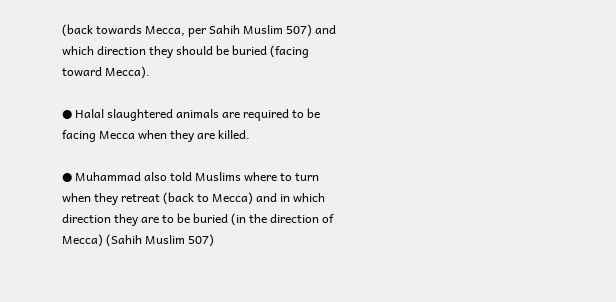(back towards Mecca, per Sahih Muslim 507) and which direction they should be buried (facing toward Mecca).

● Halal slaughtered animals are required to be facing Mecca when they are killed.

● Muhammad also told Muslims where to turn when they retreat (back to Mecca) and in which direction they are to be buried (in the direction of Mecca) (Sahih Muslim 507)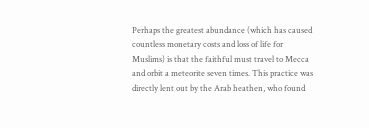Perhaps the greatest abundance (which has caused countless monetary costs and loss of life for Muslims) is that the faithful must travel to Mecca and orbit a meteorite seven times. This practice was directly lent out by the Arab heathen, who found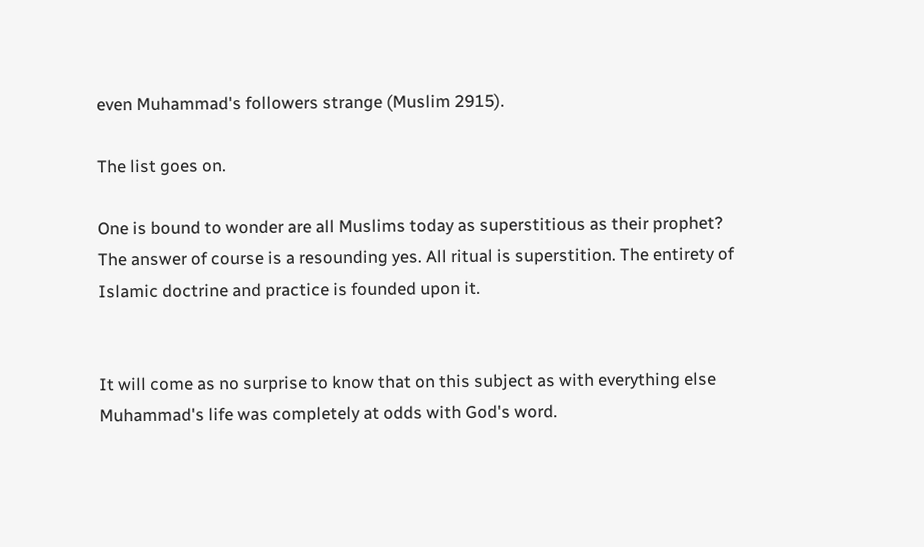even Muhammad's followers strange (Muslim 2915).

The list goes on.

One is bound to wonder are all Muslims today as superstitious as their prophet? The answer of course is a resounding yes. All ritual is superstition. The entirety of Islamic doctrine and practice is founded upon it.


It will come as no surprise to know that on this subject as with everything else Muhammad's life was completely at odds with God's word.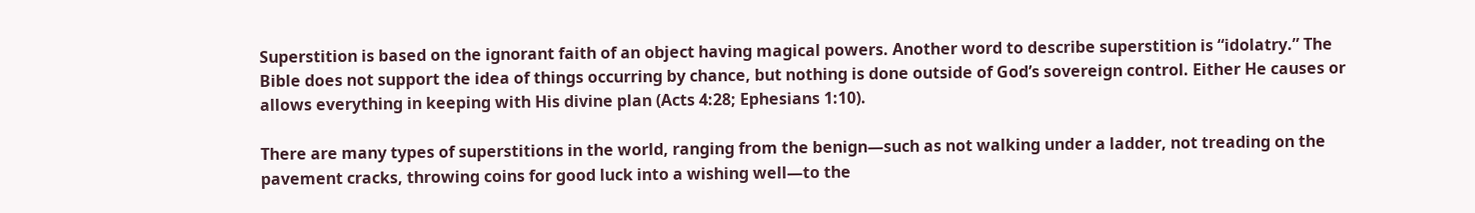Superstition is based on the ignorant faith of an object having magical powers. Another word to describe superstition is “idolatry.” The Bible does not support the idea of things occurring by chance, but nothing is done outside of God’s sovereign control. Either He causes or allows everything in keeping with His divine plan (Acts 4:28; Ephesians 1:10).

There are many types of superstitions in the world, ranging from the benign—such as not walking under a ladder, not treading on the pavement cracks, throwing coins for good luck into a wishing well—to the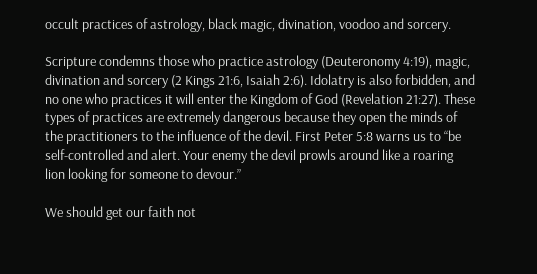occult practices of astrology, black magic, divination, voodoo and sorcery.

Scripture condemns those who practice astrology (Deuteronomy 4:19), magic, divination and sorcery (2 Kings 21:6, Isaiah 2:6). Idolatry is also forbidden, and no one who practices it will enter the Kingdom of God (Revelation 21:27). These types of practices are extremely dangerous because they open the minds of the practitioners to the influence of the devil. First Peter 5:8 warns us to “be self-controlled and alert. Your enemy the devil prowls around like a roaring lion looking for someone to devour.”

We should get our faith not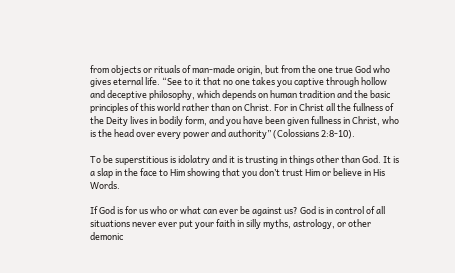from objects or rituals of man-made origin, but from the one true God who gives eternal life. “See to it that no one takes you captive through hollow and deceptive philosophy, which depends on human tradition and the basic principles of this world rather than on Christ. For in Christ all the fullness of the Deity lives in bodily form, and you have been given fullness in Christ, who is the head over every power and authority” (Colossians 2:8-10).

To be superstitious is idolatry and it is trusting in things other than God. It is a slap in the face to Him showing that you don’t trust Him or believe in His Words.

If God is for us who or what can ever be against us? God is in control of all situations never ever put your faith in silly myths, astrology, or other demonic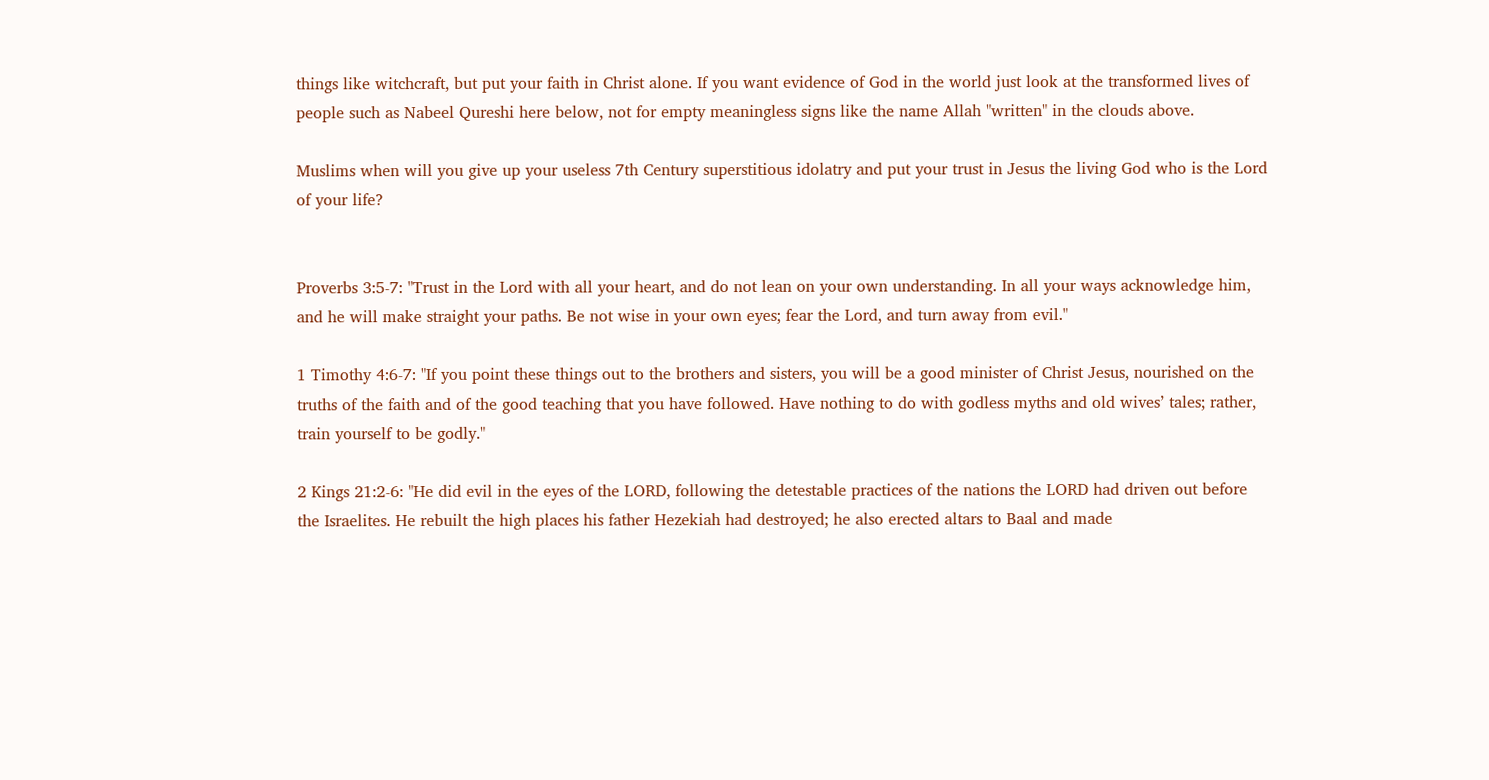things like witchcraft, but put your faith in Christ alone. If you want evidence of God in the world just look at the transformed lives of people such as Nabeel Qureshi here below, not for empty meaningless signs like the name Allah "written" in the clouds above.

Muslims when will you give up your useless 7th Century superstitious idolatry and put your trust in Jesus the living God who is the Lord of your life?


Proverbs 3:5-7: "Trust in the Lord with all your heart, and do not lean on your own understanding. In all your ways acknowledge him, and he will make straight your paths. Be not wise in your own eyes; fear the Lord, and turn away from evil."

1 Timothy 4:6-7: "If you point these things out to the brothers and sisters, you will be a good minister of Christ Jesus, nourished on the truths of the faith and of the good teaching that you have followed. Have nothing to do with godless myths and old wives’ tales; rather, train yourself to be godly."

2 Kings 21:2-6: "He did evil in the eyes of the LORD, following the detestable practices of the nations the LORD had driven out before the Israelites. He rebuilt the high places his father Hezekiah had destroyed; he also erected altars to Baal and made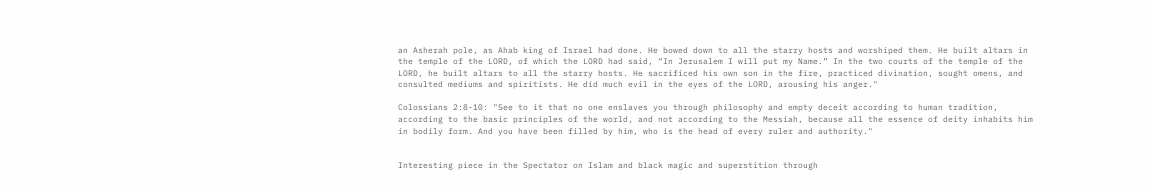an Asherah pole, as Ahab king of Israel had done. He bowed down to all the starry hosts and worshiped them. He built altars in the temple of the LORD, of which the LORD had said, “In Jerusalem I will put my Name.” In the two courts of the temple of the LORD, he built altars to all the starry hosts. He sacrificed his own son in the fire, practiced divination, sought omens, and consulted mediums and spiritists. He did much evil in the eyes of the LORD, arousing his anger."

Colossians 2:8-10: "See to it that no one enslaves you through philosophy and empty deceit according to human tradition, according to the basic principles of the world, and not according to the Messiah, because all the essence of deity inhabits him in bodily form. And you have been filled by him, who is the head of every ruler and authority."


Interesting piece in the Spectator on Islam and black magic and superstition through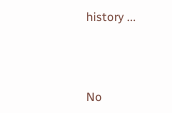history ...



No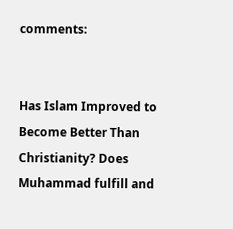comments:


Has Islam Improved to Become Better Than Christianity? Does Muhammad fulfill and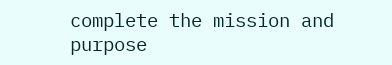complete the mission and purpose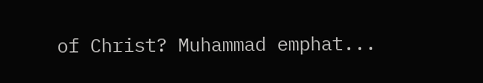of Christ? Muhammad emphat...